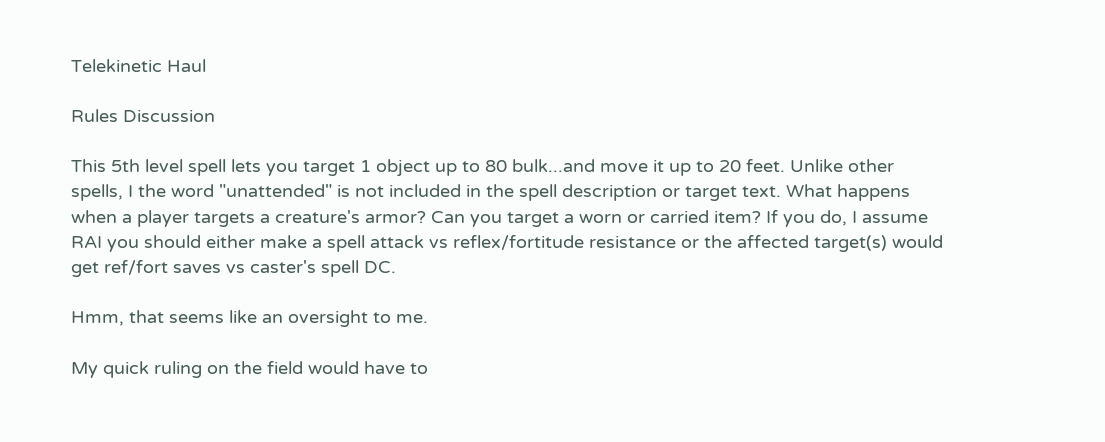Telekinetic Haul

Rules Discussion

This 5th level spell lets you target 1 object up to 80 bulk...and move it up to 20 feet. Unlike other spells, I the word "unattended" is not included in the spell description or target text. What happens when a player targets a creature's armor? Can you target a worn or carried item? If you do, I assume RAI you should either make a spell attack vs reflex/fortitude resistance or the affected target(s) would get ref/fort saves vs caster's spell DC.

Hmm, that seems like an oversight to me.

My quick ruling on the field would have to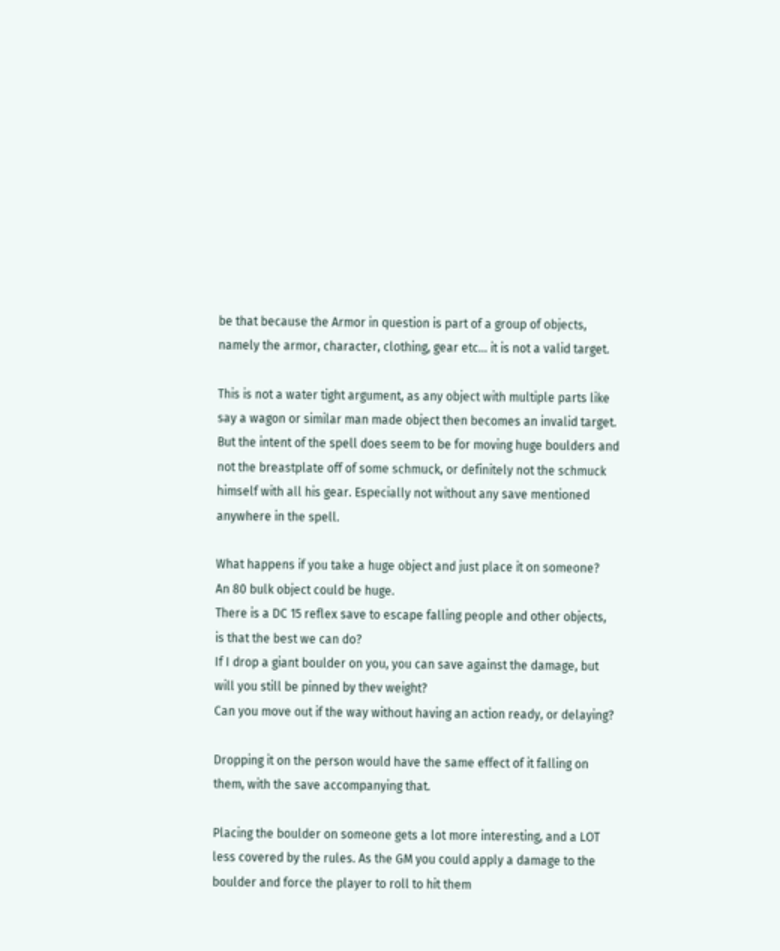be that because the Armor in question is part of a group of objects, namely the armor, character, clothing, gear etc... it is not a valid target.

This is not a water tight argument, as any object with multiple parts like say a wagon or similar man made object then becomes an invalid target. But the intent of the spell does seem to be for moving huge boulders and not the breastplate off of some schmuck, or definitely not the schmuck himself with all his gear. Especially not without any save mentioned anywhere in the spell.

What happens if you take a huge object and just place it on someone?
An 80 bulk object could be huge.
There is a DC 15 reflex save to escape falling people and other objects, is that the best we can do?
If I drop a giant boulder on you, you can save against the damage, but will you still be pinned by thev weight?
Can you move out if the way without having an action ready, or delaying?

Dropping it on the person would have the same effect of it falling on them, with the save accompanying that.

Placing the boulder on someone gets a lot more interesting, and a LOT less covered by the rules. As the GM you could apply a damage to the boulder and force the player to roll to hit them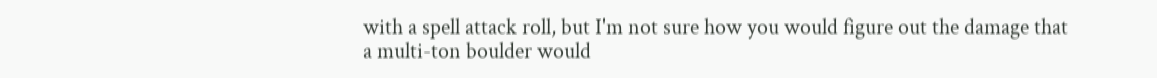with a spell attack roll, but I'm not sure how you would figure out the damage that a multi-ton boulder would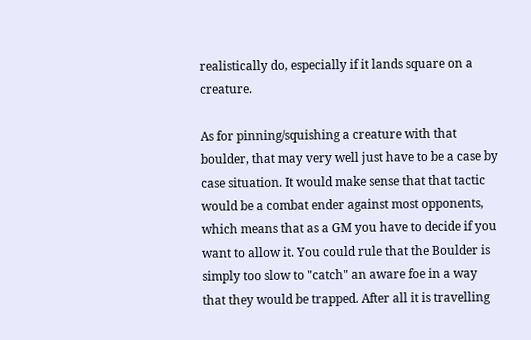realistically do, especially if it lands square on a creature.

As for pinning/squishing a creature with that boulder, that may very well just have to be a case by case situation. It would make sense that that tactic would be a combat ender against most opponents, which means that as a GM you have to decide if you want to allow it. You could rule that the Boulder is simply too slow to "catch" an aware foe in a way that they would be trapped. After all it is travelling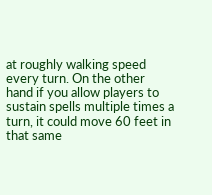at roughly walking speed every turn. On the other hand if you allow players to sustain spells multiple times a turn, it could move 60 feet in that same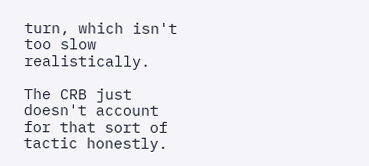turn, which isn't too slow realistically.

The CRB just doesn't account for that sort of tactic honestly.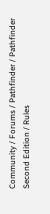Community / Forums / Pathfinder / Pathfinder Second Edition / Rules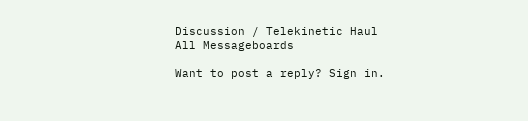Discussion / Telekinetic Haul All Messageboards

Want to post a reply? Sign in.